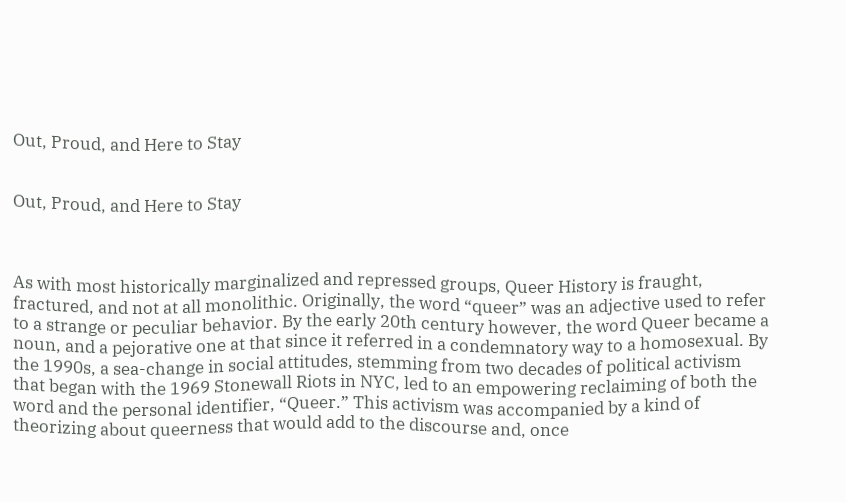Out, Proud, and Here to Stay


Out, Proud, and Here to Stay



As with most historically marginalized and repressed groups, Queer History is fraught, fractured, and not at all monolithic. Originally, the word “queer” was an adjective used to refer to a strange or peculiar behavior. By the early 20th century however, the word Queer became a noun, and a pejorative one at that since it referred in a condemnatory way to a homosexual. By the 1990s, a sea-change in social attitudes, stemming from two decades of political activism that began with the 1969 Stonewall Riots in NYC, led to an empowering reclaiming of both the word and the personal identifier, “Queer.” This activism was accompanied by a kind of theorizing about queerness that would add to the discourse and, once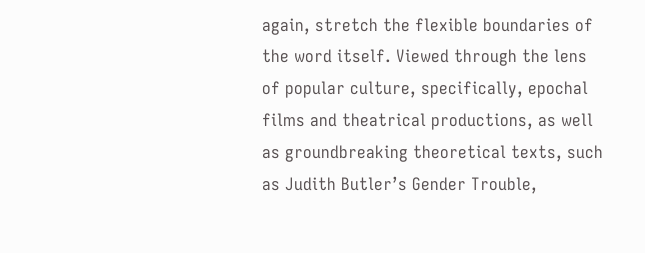again, stretch the flexible boundaries of the word itself. Viewed through the lens of popular culture, specifically, epochal films and theatrical productions, as well as groundbreaking theoretical texts, such as Judith Butler’s Gender Trouble,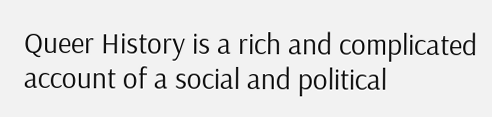Queer History is a rich and complicated account of a social and political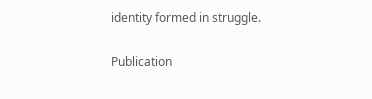identity formed in struggle.

Publication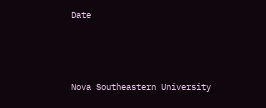Date



Nova Southeastern University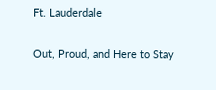Ft. Lauderdale

Out, Proud, and Here to Stay